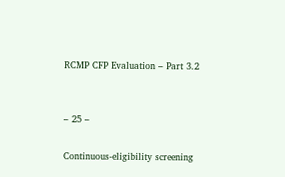RCMP CFP Evaluation – Part 3.2


– 25 –

Continuous-eligibility screening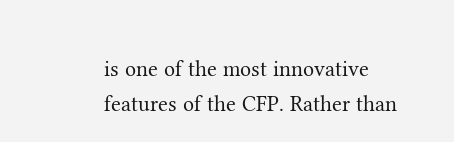is one of the most innovative features of the CFP. Rather than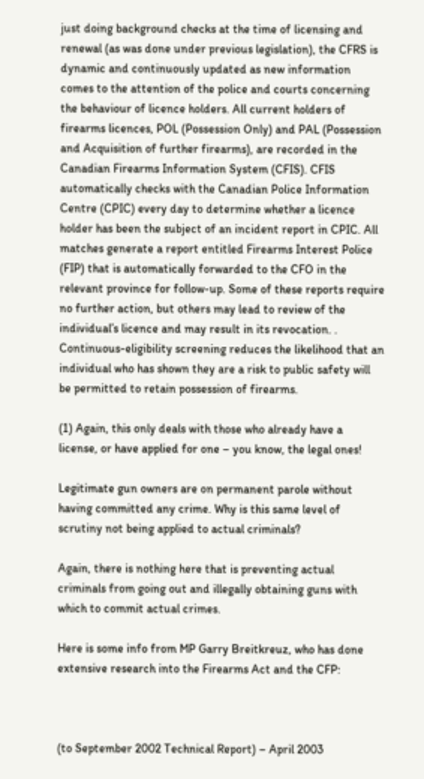just doing background checks at the time of licensing and renewal (as was done under previous legislation), the CFRS is dynamic and continuously updated as new information comes to the attention of the police and courts concerning the behaviour of licence holders. All current holders of firearms licences, POL (Possession Only) and PAL (Possession and Acquisition of further firearms), are recorded in the Canadian Firearms Information System (CFIS). CFIS automatically checks with the Canadian Police Information Centre (CPIC) every day to determine whether a licence holder has been the subject of an incident report in CPIC. All matches generate a report entitled Firearms Interest Police (FIP) that is automatically forwarded to the CFO in the relevant province for follow-up. Some of these reports require no further action, but others may lead to review of the individual’s licence and may result in its revocation. . Continuous-eligibility screening reduces the likelihood that an individual who has shown they are a risk to public safety will be permitted to retain possession of firearms.

(1) Again, this only deals with those who already have a license, or have applied for one – you know, the legal ones!

Legitimate gun owners are on permanent parole without having committed any crime. Why is this same level of scrutiny not being applied to actual criminals?

Again, there is nothing here that is preventing actual criminals from going out and illegally obtaining guns with which to commit actual crimes.

Here is some info from MP Garry Breitkreuz, who has done extensive research into the Firearms Act and the CFP:



(to September 2002 Technical Report) – April 2003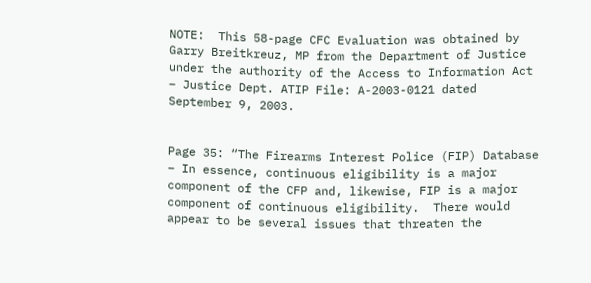NOTE:  This 58-page CFC Evaluation was obtained by Garry Breitkreuz, MP from the Department of Justice under the authority of the Access to Information Act – Justice Dept. ATIP File: A-2003-0121 dated September 9, 2003.


Page 35: “The Firearms Interest Police (FIP) Database – In essence, continuous eligibility is a major component of the CFP and, likewise, FIP is a major component of continuous eligibility.  There would appear to be several issues that threaten the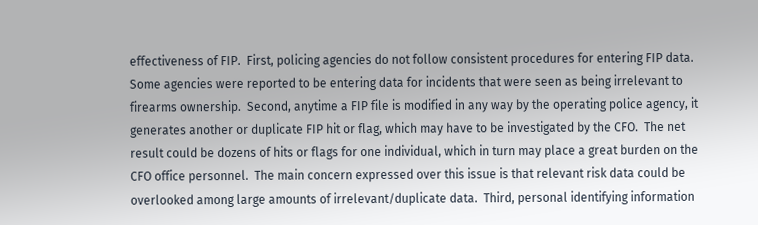effectiveness of FIP.  First, policing agencies do not follow consistent procedures for entering FIP data.  Some agencies were reported to be entering data for incidents that were seen as being irrelevant to firearms ownership.  Second, anytime a FIP file is modified in any way by the operating police agency, it generates another or duplicate FIP hit or flag, which may have to be investigated by the CFO.  The net result could be dozens of hits or flags for one individual, which in turn may place a great burden on the CFO office personnel.  The main concern expressed over this issue is that relevant risk data could be overlooked among large amounts of irrelevant/duplicate data.  Third, personal identifying information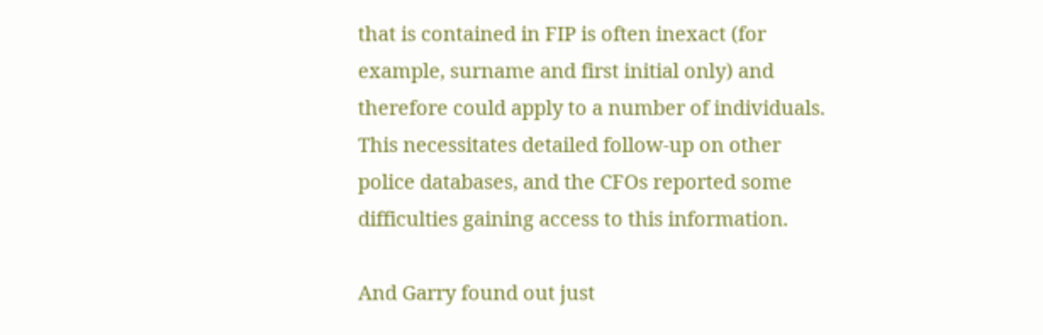that is contained in FIP is often inexact (for example, surname and first initial only) and therefore could apply to a number of individuals.  This necessitates detailed follow-up on other police databases, and the CFOs reported some difficulties gaining access to this information.

And Garry found out just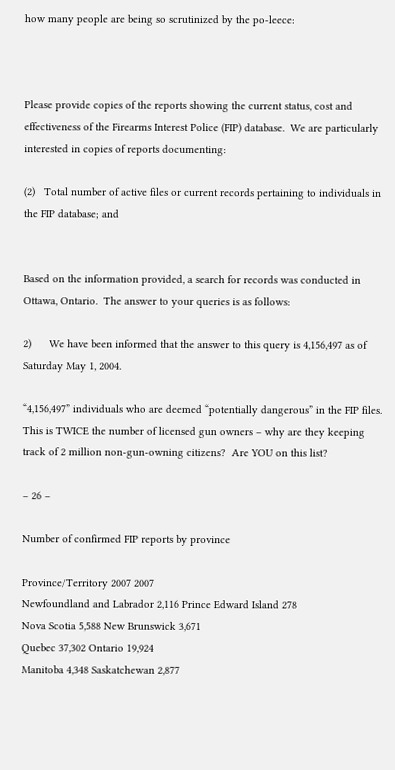how many people are being so scrutinized by the po-leece:



Please provide copies of the reports showing the current status, cost and effectiveness of the Firearms Interest Police (FIP) database.  We are particularly interested in copies of reports documenting:

(2)   Total number of active files or current records pertaining to individuals in the FIP database; and


Based on the information provided, a search for records was conducted in Ottawa, Ontario.  The answer to your queries is as follows:

2)      We have been informed that the answer to this query is 4,156,497 as of Saturday May 1, 2004.

“4,156,497” individuals who are deemed “potentially dangerous” in the FIP files.  This is TWICE the number of licensed gun owners – why are they keeping track of 2 million non-gun-owning citizens?  Are YOU on this list?

– 26 –

Number of confirmed FIP reports by province

Province/Territory 2007 2007
Newfoundland and Labrador 2,116 Prince Edward Island 278
Nova Scotia 5,588 New Brunswick 3,671
Quebec 37,302 Ontario 19,924
Manitoba 4,348 Saskatchewan 2,877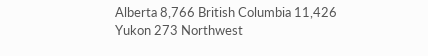Alberta 8,766 British Columbia 11,426
Yukon 273 Northwest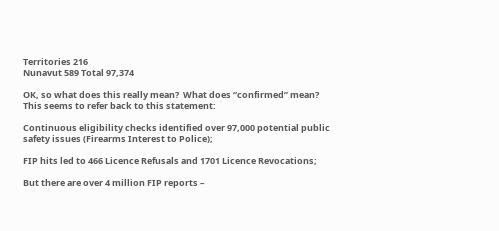Territories 216
Nunavut 589 Total 97,374

OK, so what does this really mean?  What does “confirmed” mean? This seems to refer back to this statement:

Continuous eligibility checks identified over 97,000 potential public safety issues (Firearms Interest to Police);

FIP hits led to 466 Licence Refusals and 1701 Licence Revocations;

But there are over 4 million FIP reports –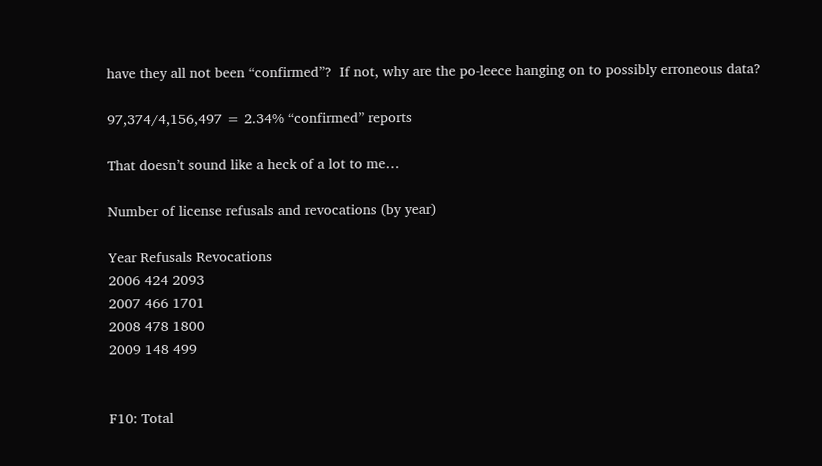have they all not been “confirmed”?  If not, why are the po-leece hanging on to possibly erroneous data?

97,374/4,156,497 = 2.34% “confirmed” reports

That doesn’t sound like a heck of a lot to me…

Number of license refusals and revocations (by year)

Year Refusals Revocations
2006 424 2093
2007 466 1701
2008 478 1800
2009 148 499


F10: Total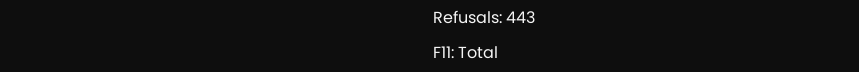Refusals: 443

F11: Total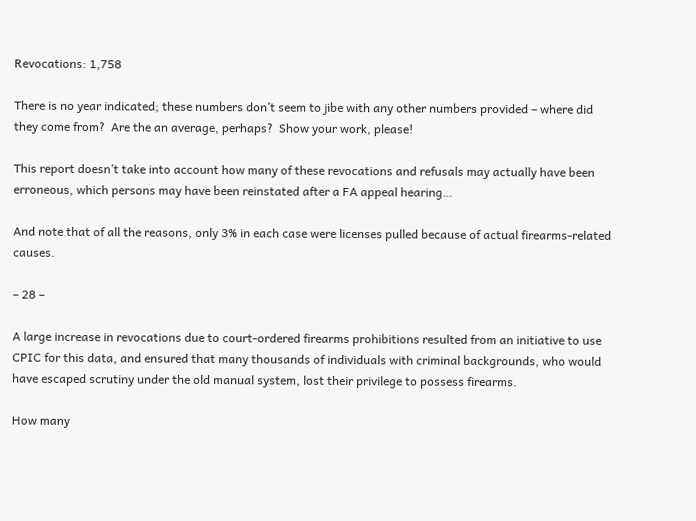Revocations: 1,758

There is no year indicated; these numbers don’t seem to jibe with any other numbers provided – where did they come from?  Are the an average, perhaps?  Show your work, please!

This report doesn’t take into account how many of these revocations and refusals may actually have been erroneous, which persons may have been reinstated after a FA appeal hearing…

And note that of all the reasons, only 3% in each case were licenses pulled because of actual firearms-related causes.

– 28 –

A large increase in revocations due to court-ordered firearms prohibitions resulted from an initiative to use CPIC for this data, and ensured that many thousands of individuals with criminal backgrounds, who would have escaped scrutiny under the old manual system, lost their privilege to possess firearms.

How many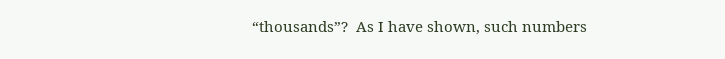“thousands”?  As I have shown, such numbers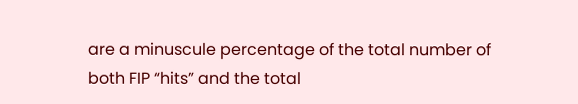are a minuscule percentage of the total number of both FIP “hits” and the total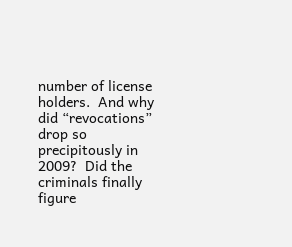number of license holders.  And why did “revocations” drop so precipitously in 2009?  Did the criminals finally figure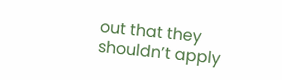out that they shouldn’t apply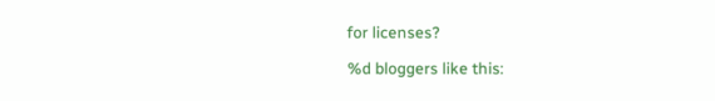for licenses?

%d bloggers like this: